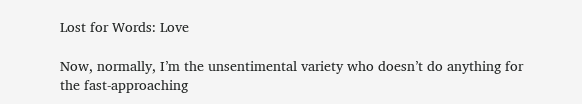Lost for Words: Love

Now, normally, I’m the unsentimental variety who doesn’t do anything for the fast-approaching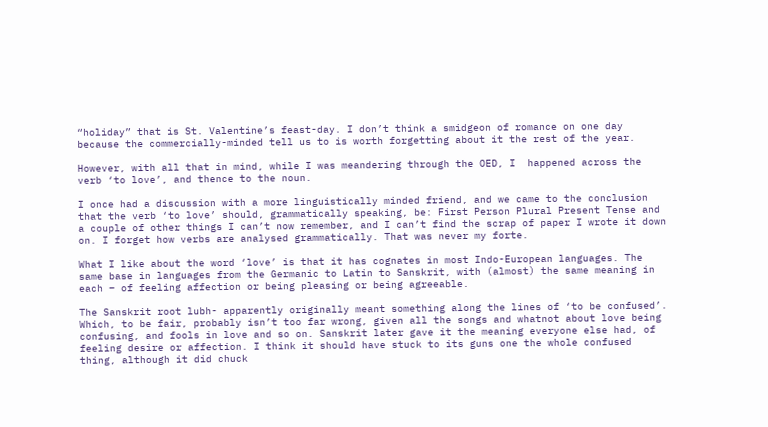“holiday” that is St. Valentine’s feast-day. I don’t think a smidgeon of romance on one day because the commercially-minded tell us to is worth forgetting about it the rest of the year.

However, with all that in mind, while I was meandering through the OED, I  happened across the verb ‘to love’, and thence to the noun.

I once had a discussion with a more linguistically minded friend, and we came to the conclusion that the verb ‘to love’ should, grammatically speaking, be: First Person Plural Present Tense and a couple of other things I can’t now remember, and I can’t find the scrap of paper I wrote it down on. I forget how verbs are analysed grammatically. That was never my forte.

What I like about the word ‘love’ is that it has cognates in most Indo-European languages. The same base in languages from the Germanic to Latin to Sanskrit, with (almost) the same meaning in each – of feeling affection or being pleasing or being agreeable.

The Sanskrit root lubh- apparently originally meant something along the lines of ‘to be confused’. Which, to be fair, probably isn’t too far wrong, given all the songs and whatnot about love being confusing, and fools in love and so on. Sanskrit later gave it the meaning everyone else had, of feeling desire or affection. I think it should have stuck to its guns one the whole confused thing, although it did chuck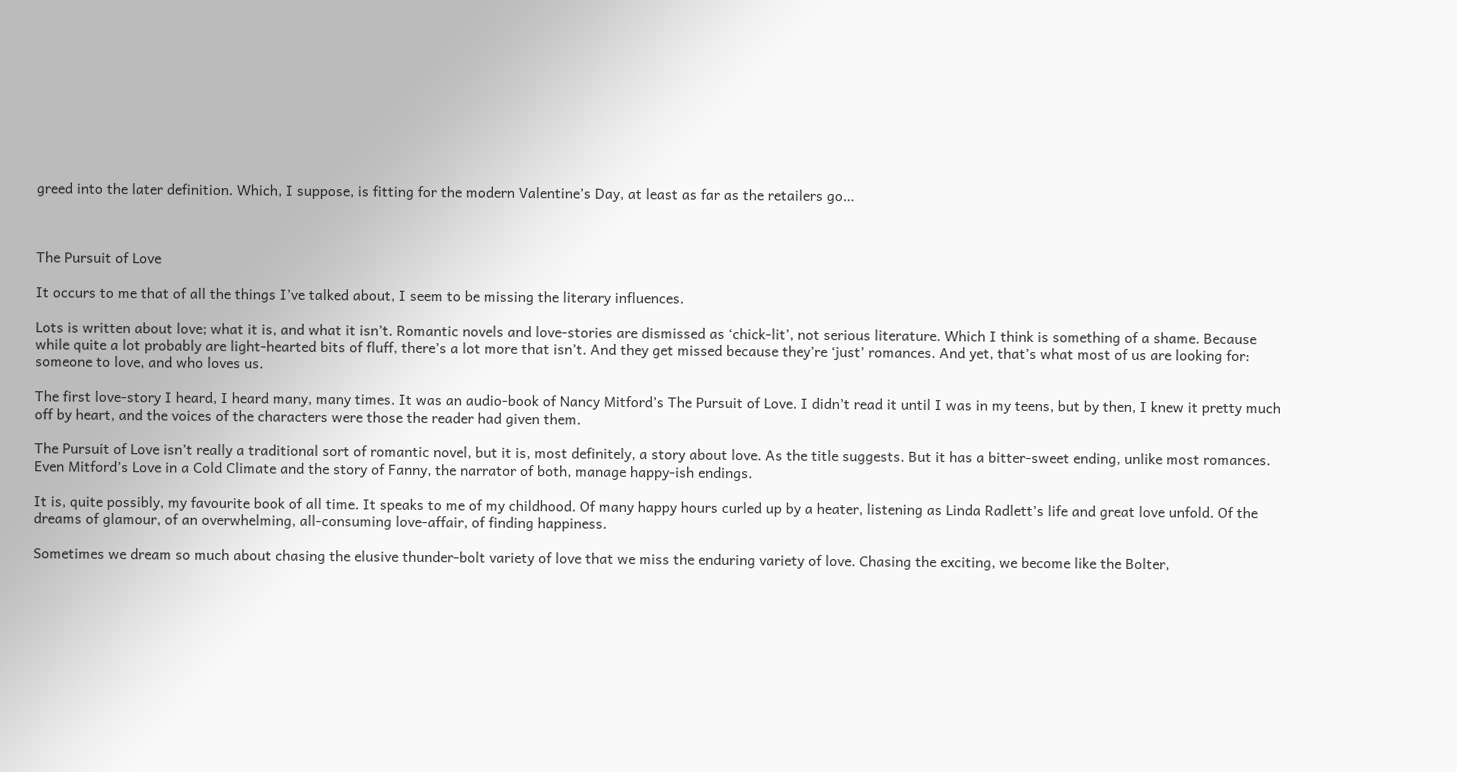greed into the later definition. Which, I suppose, is fitting for the modern Valentine’s Day, at least as far as the retailers go…



The Pursuit of Love

It occurs to me that of all the things I’ve talked about, I seem to be missing the literary influences.

Lots is written about love; what it is, and what it isn’t. Romantic novels and love-stories are dismissed as ‘chick-lit’, not serious literature. Which I think is something of a shame. Because while quite a lot probably are light-hearted bits of fluff, there’s a lot more that isn’t. And they get missed because they’re ‘just’ romances. And yet, that’s what most of us are looking for: someone to love, and who loves us.

The first love-story I heard, I heard many, many times. It was an audio-book of Nancy Mitford’s The Pursuit of Love. I didn’t read it until I was in my teens, but by then, I knew it pretty much off by heart, and the voices of the characters were those the reader had given them.

The Pursuit of Love isn’t really a traditional sort of romantic novel, but it is, most definitely, a story about love. As the title suggests. But it has a bitter-sweet ending, unlike most romances. Even Mitford’s Love in a Cold Climate and the story of Fanny, the narrator of both, manage happy-ish endings.

It is, quite possibly, my favourite book of all time. It speaks to me of my childhood. Of many happy hours curled up by a heater, listening as Linda Radlett’s life and great love unfold. Of the dreams of glamour, of an overwhelming, all-consuming love-affair, of finding happiness.

Sometimes we dream so much about chasing the elusive thunder-bolt variety of love that we miss the enduring variety of love. Chasing the exciting, we become like the Bolter,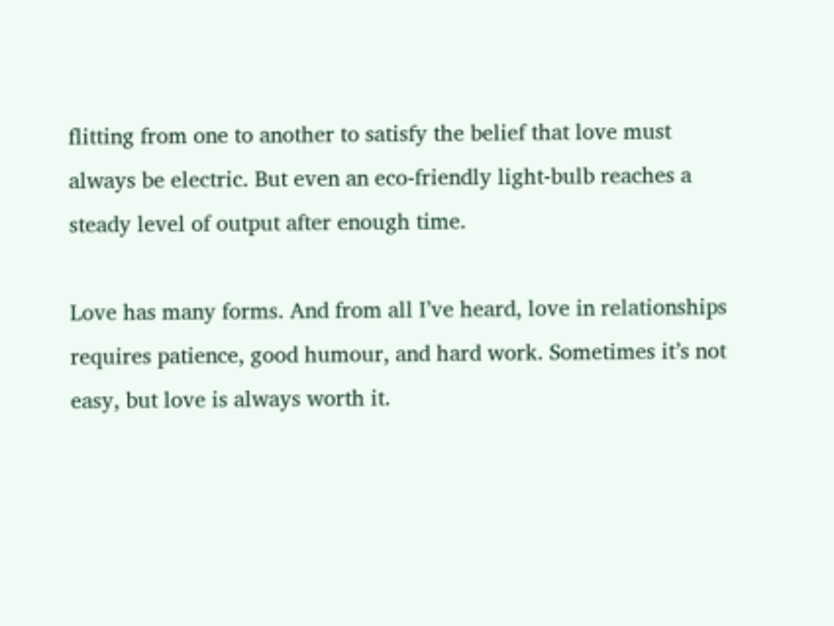flitting from one to another to satisfy the belief that love must always be electric. But even an eco-friendly light-bulb reaches a steady level of output after enough time.

Love has many forms. And from all I’ve heard, love in relationships requires patience, good humour, and hard work. Sometimes it’s not easy, but love is always worth it.